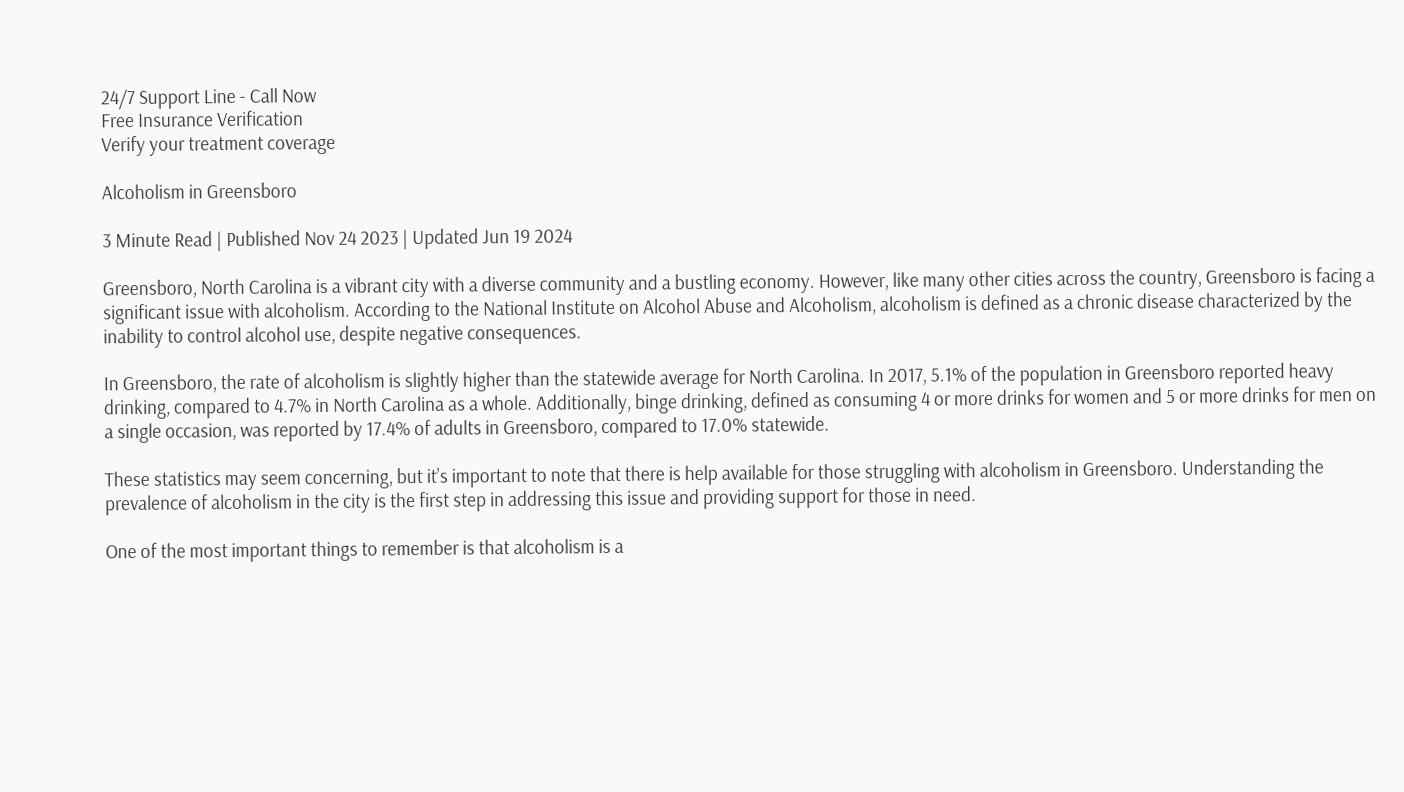24/7 Support Line - Call Now
Free Insurance Verification
Verify your treatment coverage

Alcoholism in Greensboro

3 Minute Read | Published Nov 24 2023 | Updated Jun 19 2024

Greensboro, North Carolina is a vibrant city with a diverse community and a bustling economy. However, like many other cities across the country, Greensboro is facing a significant issue with alcoholism. According to the National Institute on Alcohol Abuse and Alcoholism, alcoholism is defined as a chronic disease characterized by the inability to control alcohol use, despite negative consequences.

In Greensboro, the rate of alcoholism is slightly higher than the statewide average for North Carolina. In 2017, 5.1% of the population in Greensboro reported heavy drinking, compared to 4.7% in North Carolina as a whole. Additionally, binge drinking, defined as consuming 4 or more drinks for women and 5 or more drinks for men on a single occasion, was reported by 17.4% of adults in Greensboro, compared to 17.0% statewide.

These statistics may seem concerning, but it’s important to note that there is help available for those struggling with alcoholism in Greensboro. Understanding the prevalence of alcoholism in the city is the first step in addressing this issue and providing support for those in need.

One of the most important things to remember is that alcoholism is a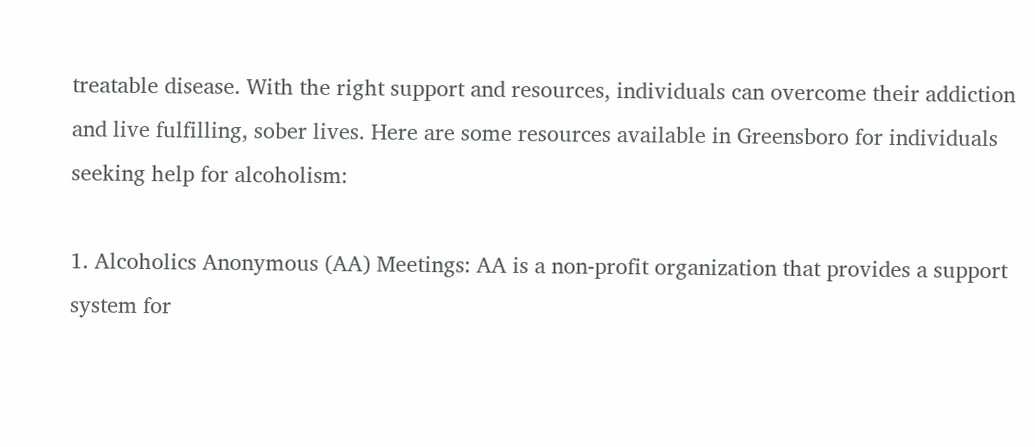treatable disease. With the right support and resources, individuals can overcome their addiction and live fulfilling, sober lives. Here are some resources available in Greensboro for individuals seeking help for alcoholism:

1. Alcoholics Anonymous (AA) Meetings: AA is a non-profit organization that provides a support system for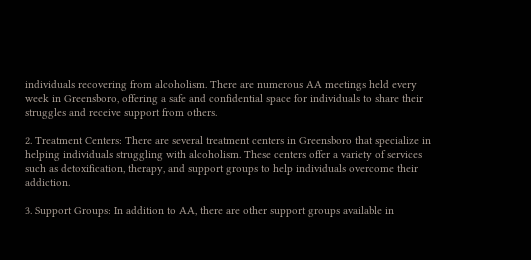individuals recovering from alcoholism. There are numerous AA meetings held every week in Greensboro, offering a safe and confidential space for individuals to share their struggles and receive support from others.

2. Treatment Centers: There are several treatment centers in Greensboro that specialize in helping individuals struggling with alcoholism. These centers offer a variety of services such as detoxification, therapy, and support groups to help individuals overcome their addiction.

3. Support Groups: In addition to AA, there are other support groups available in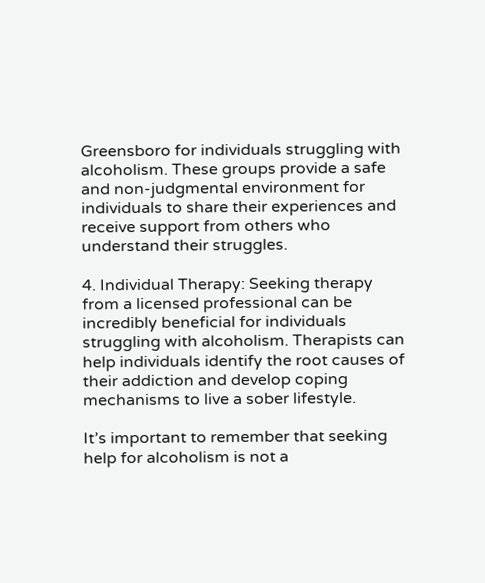Greensboro for individuals struggling with alcoholism. These groups provide a safe and non-judgmental environment for individuals to share their experiences and receive support from others who understand their struggles.

4. Individual Therapy: Seeking therapy from a licensed professional can be incredibly beneficial for individuals struggling with alcoholism. Therapists can help individuals identify the root causes of their addiction and develop coping mechanisms to live a sober lifestyle.

It’s important to remember that seeking help for alcoholism is not a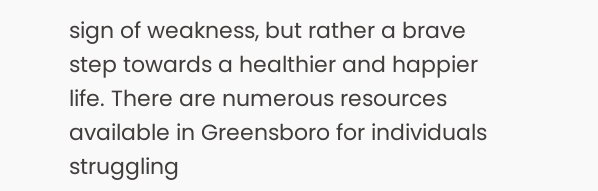sign of weakness, but rather a brave step towards a healthier and happier life. There are numerous resources available in Greensboro for individuals struggling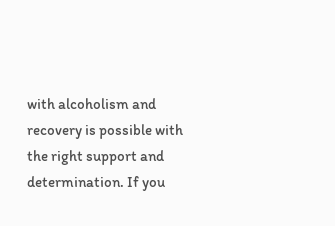with alcoholism and recovery is possible with the right support and determination. If you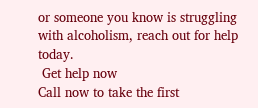or someone you know is struggling with alcoholism, reach out for help today.
 Get help now
Call now to take the first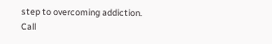step to overcoming addiction.
Call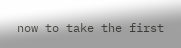now to take the first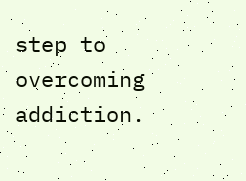step to overcoming addiction.